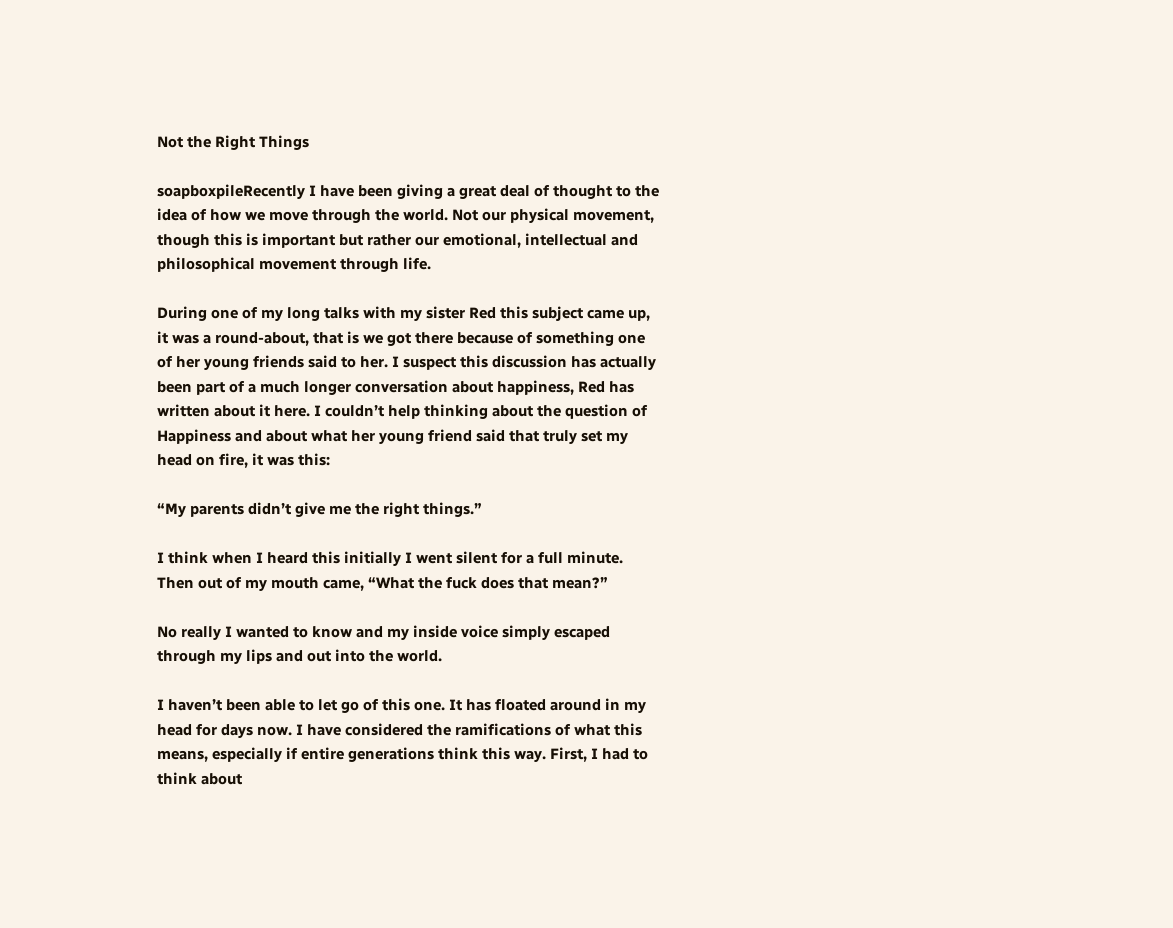Not the Right Things

soapboxpileRecently I have been giving a great deal of thought to the idea of how we move through the world. Not our physical movement, though this is important but rather our emotional, intellectual and philosophical movement through life.

During one of my long talks with my sister Red this subject came up, it was a round-about, that is we got there because of something one of her young friends said to her. I suspect this discussion has actually been part of a much longer conversation about happiness, Red has written about it here. I couldn’t help thinking about the question of Happiness and about what her young friend said that truly set my head on fire, it was this:

“My parents didn’t give me the right things.”

I think when I heard this initially I went silent for a full minute. Then out of my mouth came, “What the fuck does that mean?”

No really I wanted to know and my inside voice simply escaped through my lips and out into the world.

I haven’t been able to let go of this one. It has floated around in my head for days now. I have considered the ramifications of what this means, especially if entire generations think this way. First, I had to think about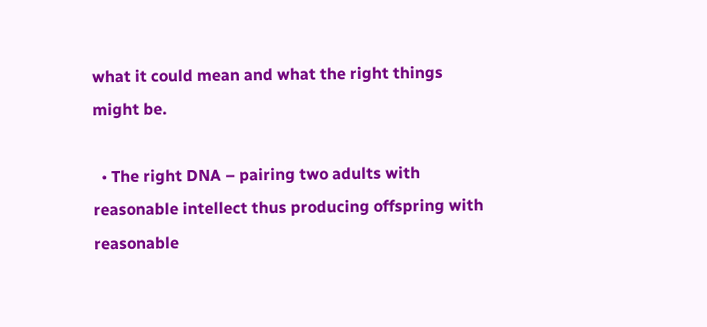what it could mean and what the right things might be.

  • The right DNA – pairing two adults with reasonable intellect thus producing offspring with reasonable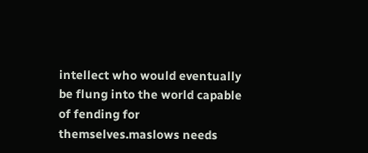intellect who would eventually be flung into the world capable of fending for themselves.maslows needs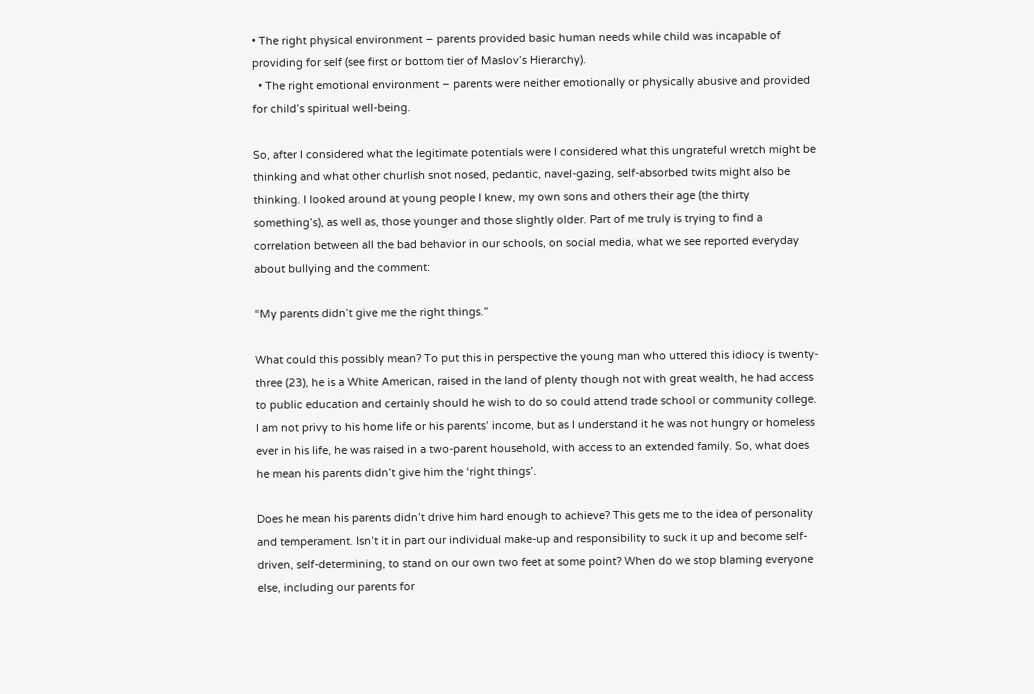• The right physical environment – parents provided basic human needs while child was incapable of providing for self (see first or bottom tier of Maslov’s Hierarchy).
  • The right emotional environment – parents were neither emotionally or physically abusive and provided for child’s spiritual well-being.

So, after I considered what the legitimate potentials were I considered what this ungrateful wretch might be thinking and what other churlish snot nosed, pedantic, navel-gazing, self-absorbed twits might also be thinking. I looked around at young people I knew, my own sons and others their age (the thirty something’s), as well as, those younger and those slightly older. Part of me truly is trying to find a correlation between all the bad behavior in our schools, on social media, what we see reported everyday about bullying and the comment:

“My parents didn’t give me the right things.”

What could this possibly mean? To put this in perspective the young man who uttered this idiocy is twenty-three (23), he is a White American, raised in the land of plenty though not with great wealth, he had access to public education and certainly should he wish to do so could attend trade school or community college. I am not privy to his home life or his parents’ income, but as I understand it he was not hungry or homeless ever in his life, he was raised in a two-parent household, with access to an extended family. So, what does he mean his parents didn’t give him the ‘right things’.

Does he mean his parents didn’t drive him hard enough to achieve? This gets me to the idea of personality and temperament. Isn’t it in part our individual make-up and responsibility to suck it up and become self-driven, self-determining, to stand on our own two feet at some point? When do we stop blaming everyone else, including our parents for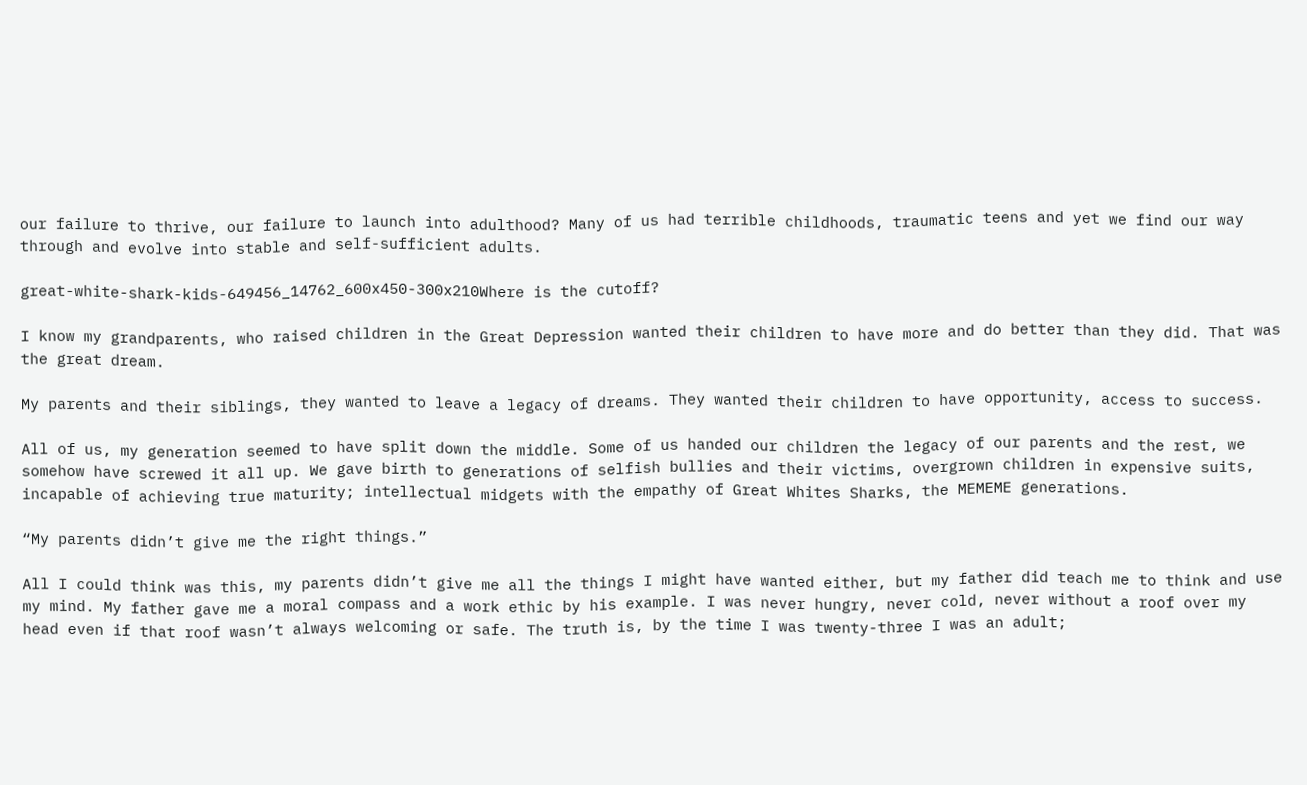our failure to thrive, our failure to launch into adulthood? Many of us had terrible childhoods, traumatic teens and yet we find our way through and evolve into stable and self-sufficient adults.

great-white-shark-kids-649456_14762_600x450-300x210Where is the cutoff?

I know my grandparents, who raised children in the Great Depression wanted their children to have more and do better than they did. That was the great dream.

My parents and their siblings, they wanted to leave a legacy of dreams. They wanted their children to have opportunity, access to success.

All of us, my generation seemed to have split down the middle. Some of us handed our children the legacy of our parents and the rest, we somehow have screwed it all up. We gave birth to generations of selfish bullies and their victims, overgrown children in expensive suits, incapable of achieving true maturity; intellectual midgets with the empathy of Great Whites Sharks, the MEMEME generations.

“My parents didn’t give me the right things.”

All I could think was this, my parents didn’t give me all the things I might have wanted either, but my father did teach me to think and use my mind. My father gave me a moral compass and a work ethic by his example. I was never hungry, never cold, never without a roof over my head even if that roof wasn’t always welcoming or safe. The truth is, by the time I was twenty-three I was an adult;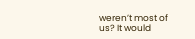weren’t most of us? It would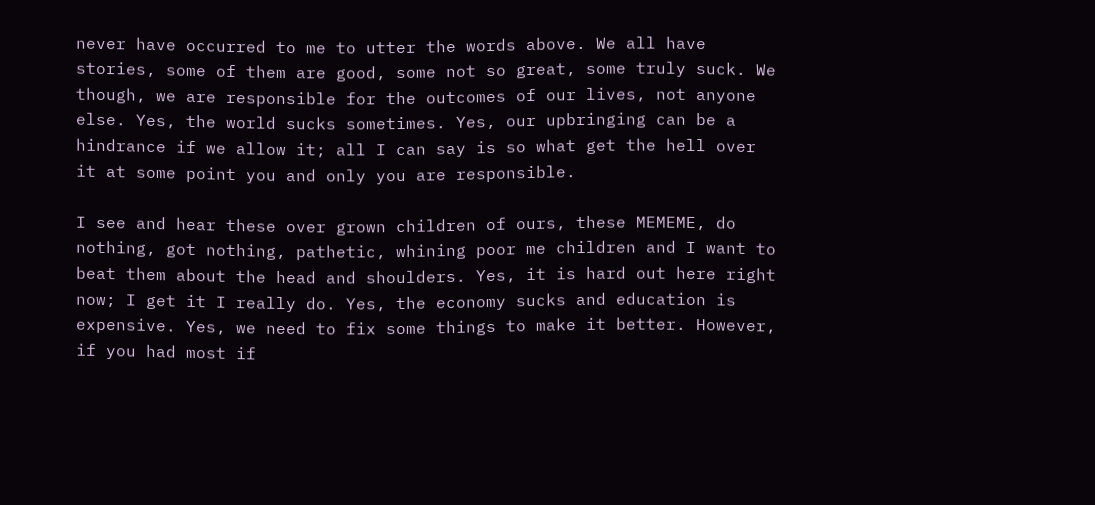never have occurred to me to utter the words above. We all have stories, some of them are good, some not so great, some truly suck. We though, we are responsible for the outcomes of our lives, not anyone else. Yes, the world sucks sometimes. Yes, our upbringing can be a hindrance if we allow it; all I can say is so what get the hell over it at some point you and only you are responsible.

I see and hear these over grown children of ours, these MEMEME, do nothing, got nothing, pathetic, whining poor me children and I want to beat them about the head and shoulders. Yes, it is hard out here right now; I get it I really do. Yes, the economy sucks and education is expensive. Yes, we need to fix some things to make it better. However, if you had most if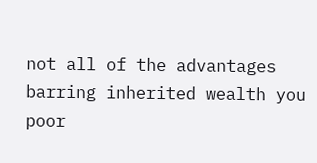not all of the advantages barring inherited wealth you poor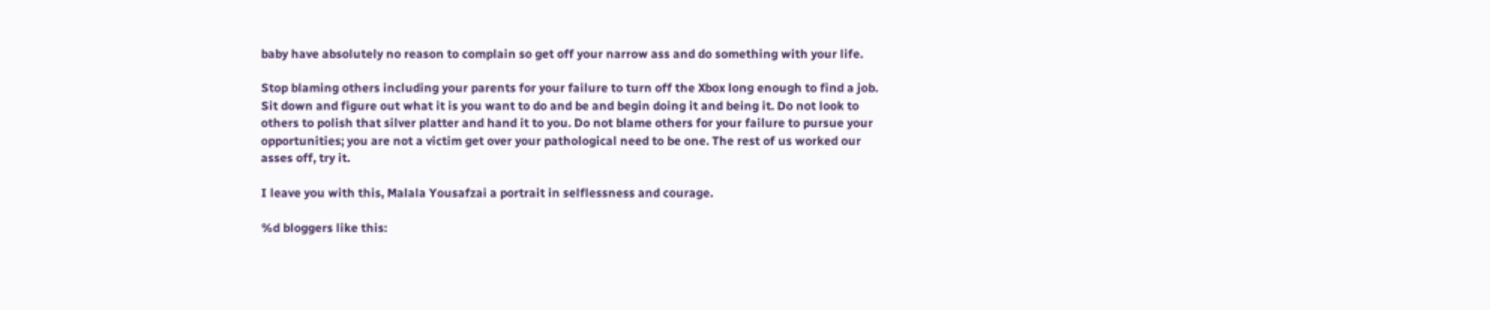baby have absolutely no reason to complain so get off your narrow ass and do something with your life.

Stop blaming others including your parents for your failure to turn off the Xbox long enough to find a job. Sit down and figure out what it is you want to do and be and begin doing it and being it. Do not look to others to polish that silver platter and hand it to you. Do not blame others for your failure to pursue your opportunities; you are not a victim get over your pathological need to be one. The rest of us worked our asses off, try it.

I leave you with this, Malala Yousafzai a portrait in selflessness and courage.

%d bloggers like this: